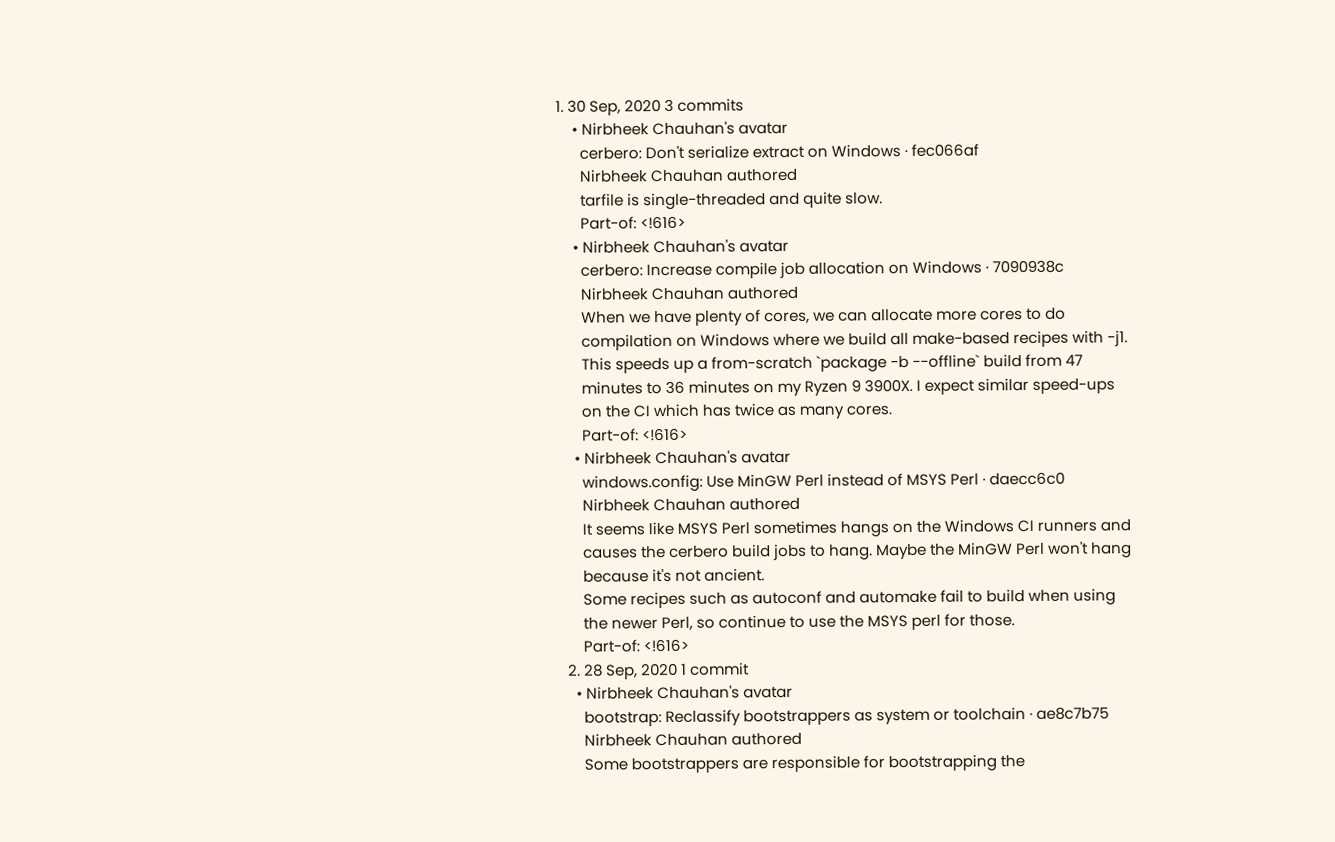1. 30 Sep, 2020 3 commits
    • Nirbheek Chauhan's avatar
      cerbero: Don't serialize extract on Windows · fec066af
      Nirbheek Chauhan authored
      tarfile is single-threaded and quite slow.
      Part-of: <!616>
    • Nirbheek Chauhan's avatar
      cerbero: Increase compile job allocation on Windows · 7090938c
      Nirbheek Chauhan authored
      When we have plenty of cores, we can allocate more cores to do
      compilation on Windows where we build all make-based recipes with -j1.
      This speeds up a from-scratch `package -b --offline` build from 47
      minutes to 36 minutes on my Ryzen 9 3900X. I expect similar speed-ups
      on the CI which has twice as many cores.
      Part-of: <!616>
    • Nirbheek Chauhan's avatar
      windows.config: Use MinGW Perl instead of MSYS Perl · daecc6c0
      Nirbheek Chauhan authored
      It seems like MSYS Perl sometimes hangs on the Windows CI runners and
      causes the cerbero build jobs to hang. Maybe the MinGW Perl won't hang
      because it's not ancient.
      Some recipes such as autoconf and automake fail to build when using
      the newer Perl, so continue to use the MSYS perl for those.
      Part-of: <!616>
  2. 28 Sep, 2020 1 commit
    • Nirbheek Chauhan's avatar
      bootstrap: Reclassify bootstrappers as system or toolchain · ae8c7b75
      Nirbheek Chauhan authored
      Some bootstrappers are responsible for bootstrapping the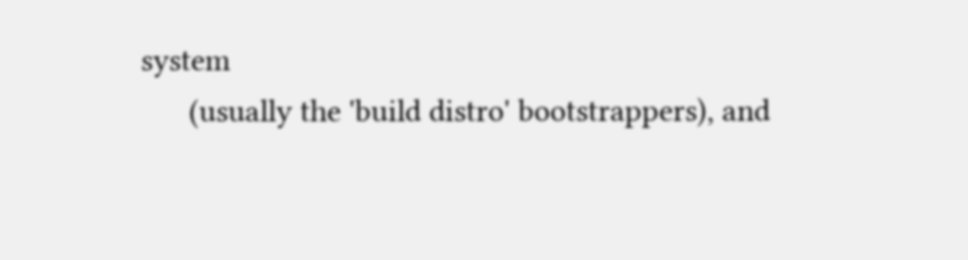system
      (usually the 'build distro' bootstrappers), and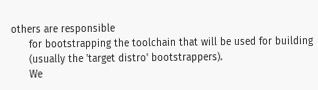others are responsible
      for bootstrapping the toolchain that will be used for building
      (usually the 'target distro' bootstrappers).
      We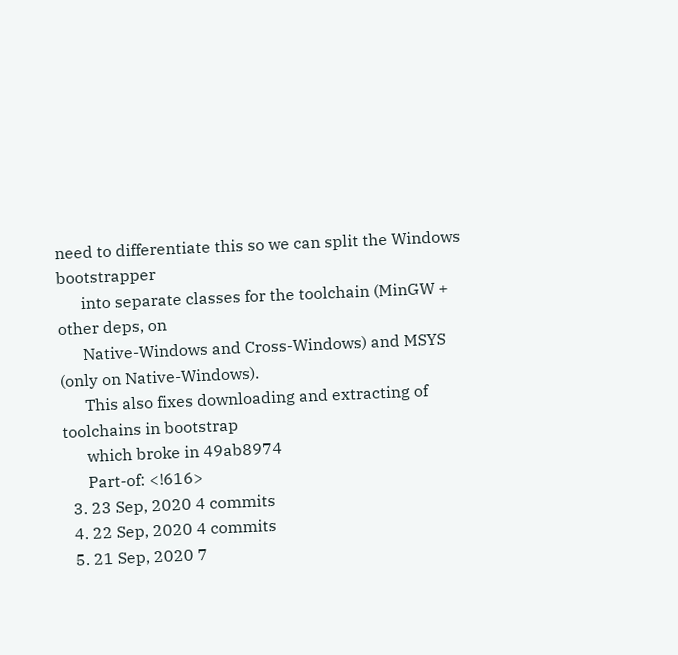need to differentiate this so we can split the Windows bootstrapper
      into separate classes for the toolchain (MinGW + other deps, on
      Native-Windows and Cross-Windows) and MSYS (only on Native-Windows).
      This also fixes downloading and extracting of toolchains in bootstrap
      which broke in 49ab8974
      Part-of: <!616>
  3. 23 Sep, 2020 4 commits
  4. 22 Sep, 2020 4 commits
  5. 21 Sep, 2020 7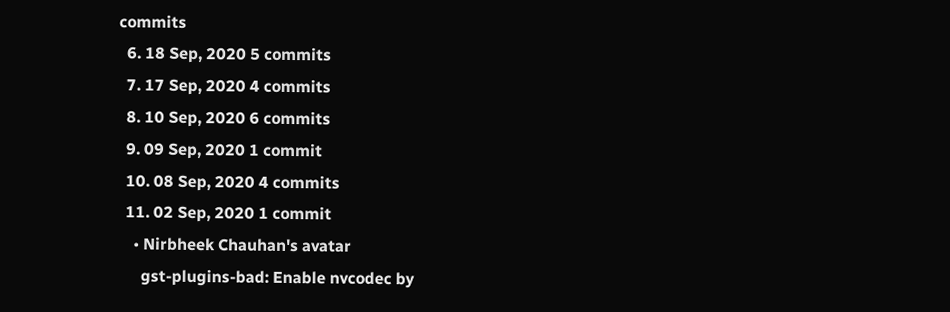commits
  6. 18 Sep, 2020 5 commits
  7. 17 Sep, 2020 4 commits
  8. 10 Sep, 2020 6 commits
  9. 09 Sep, 2020 1 commit
  10. 08 Sep, 2020 4 commits
  11. 02 Sep, 2020 1 commit
    • Nirbheek Chauhan's avatar
      gst-plugins-bad: Enable nvcodec by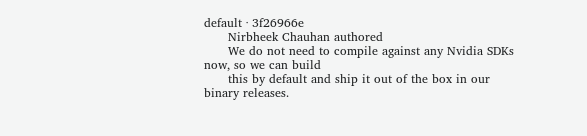default · 3f26966e
      Nirbheek Chauhan authored
      We do not need to compile against any Nvidia SDKs now, so we can build
      this by default and ship it out of the box in our binary releases.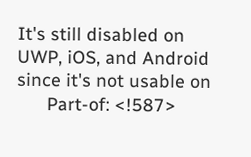It's still disabled on UWP, iOS, and Android since it's not usable on
      Part-of: <!587>